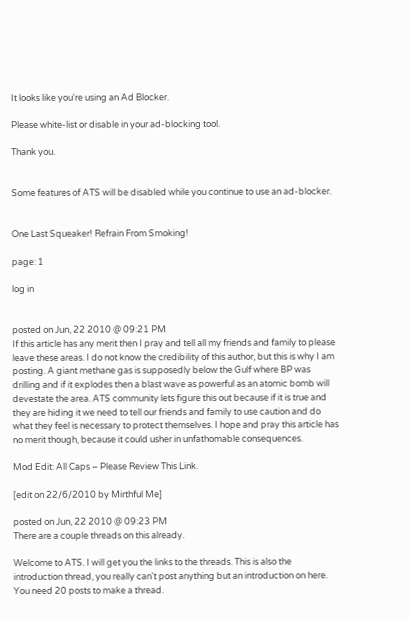It looks like you're using an Ad Blocker.

Please white-list or disable in your ad-blocking tool.

Thank you.


Some features of ATS will be disabled while you continue to use an ad-blocker.


One Last Squeaker! Refrain From Smoking!

page: 1

log in


posted on Jun, 22 2010 @ 09:21 PM
If this article has any merit then I pray and tell all my friends and family to please leave these areas. I do not know the credibility of this author, but this is why I am posting. A giant methane gas is supposedly below the Gulf where BP was drilling and if it explodes then a blast wave as powerful as an atomic bomb will devestate the area. ATS community lets figure this out because if it is true and they are hiding it we need to tell our friends and family to use caution and do what they feel is necessary to protect themselves. I hope and pray this article has no merit though, because it could usher in unfathomable consequences.

Mod Edit: All Caps – Please Review This Link.

[edit on 22/6/2010 by Mirthful Me]

posted on Jun, 22 2010 @ 09:23 PM
There are a couple threads on this already.

Welcome to ATS. I will get you the links to the threads. This is also the introduction thread, you really can't post anything but an introduction on here. You need 20 posts to make a thread.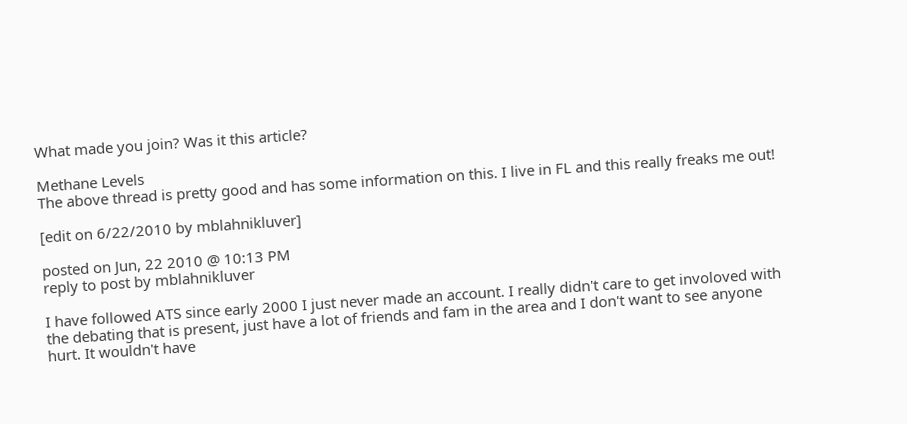What made you join? Was it this article?

Methane Levels
The above thread is pretty good and has some information on this. I live in FL and this really freaks me out!

[edit on 6/22/2010 by mblahnikluver]

posted on Jun, 22 2010 @ 10:13 PM
reply to post by mblahnikluver

I have followed ATS since early 2000 I just never made an account. I really didn't care to get involoved with the debating that is present, just have a lot of friends and fam in the area and I don't want to see anyone hurt. It wouldn't have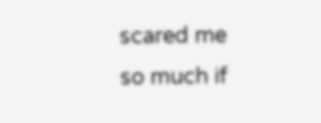scared me so much if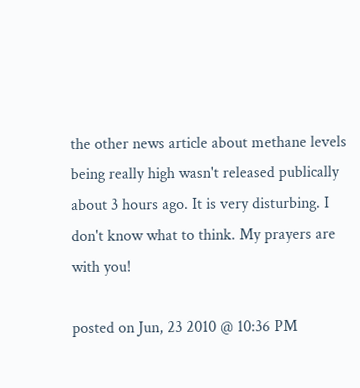the other news article about methane levels being really high wasn't released publically about 3 hours ago. It is very disturbing. I don't know what to think. My prayers are with you!

posted on Jun, 23 2010 @ 10:36 PM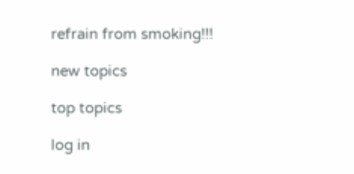refrain from smoking!!!

new topics

top topics

log in